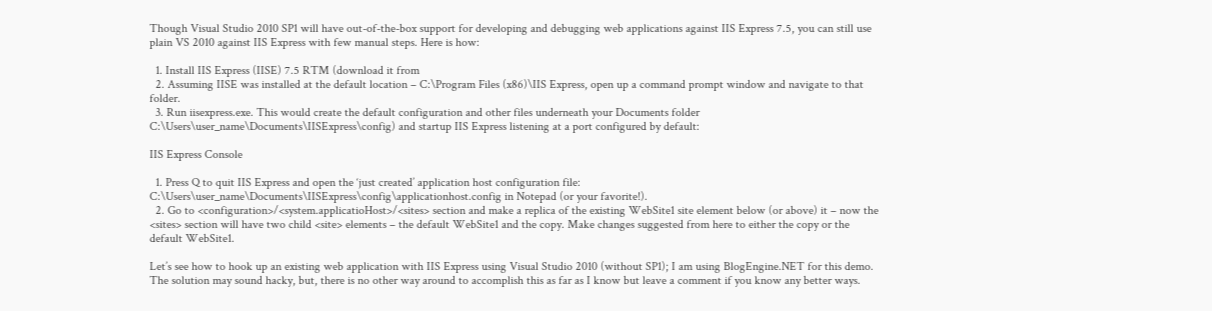Though Visual Studio 2010 SP1 will have out-of-the-box support for developing and debugging web applications against IIS Express 7.5, you can still use plain VS 2010 against IIS Express with few manual steps. Here is how:

  1. Install IIS Express (IISE) 7.5 RTM (download it from
  2. Assuming IISE was installed at the default location – C:\Program Files (x86)\IIS Express, open up a command prompt window and navigate to that folder.
  3. Run iisexpress.exe. This would create the default configuration and other files underneath your Documents folder C:\Users\user_name\Documents\IISExpress\config) and startup IIS Express listening at a port configured by default:

IIS Express Console

  1. Press Q to quit IIS Express and open the ‘just created’ application host configuration file: C:\Users\user_name\Documents\IISExpress\config\applicationhost.config in Notepad (or your favorite!).
  2. Go to <configuration>/<system.applicatioHost>/<sites> section and make a replica of the existing WebSite1 site element below (or above) it – now the <sites> section will have two child <site> elements – the default WebSite1 and the copy. Make changes suggested from here to either the copy or the default WebSite1.

Let’s see how to hook up an existing web application with IIS Express using Visual Studio 2010 (without SP1); I am using BlogEngine.NET for this demo. The solution may sound hacky, but, there is no other way around to accomplish this as far as I know but leave a comment if you know any better ways.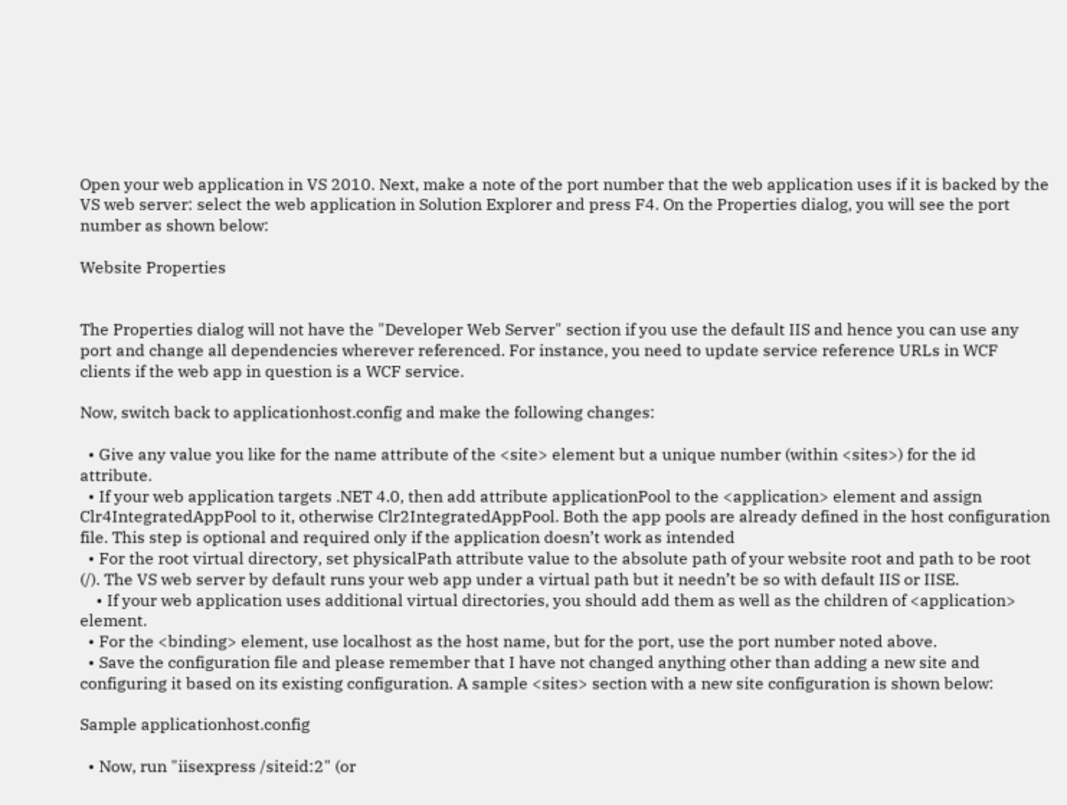Open your web application in VS 2010. Next, make a note of the port number that the web application uses if it is backed by the VS web server: select the web application in Solution Explorer and press F4. On the Properties dialog, you will see the port number as shown below:

Website Properties


The Properties dialog will not have the "Developer Web Server" section if you use the default IIS and hence you can use any port and change all dependencies wherever referenced. For instance, you need to update service reference URLs in WCF clients if the web app in question is a WCF service.

Now, switch back to applicationhost.config and make the following changes:

  • Give any value you like for the name attribute of the <site> element but a unique number (within <sites>) for the id attribute.
  • If your web application targets .NET 4.0, then add attribute applicationPool to the <application> element and assign Clr4IntegratedAppPool to it, otherwise Clr2IntegratedAppPool. Both the app pools are already defined in the host configuration file. This step is optional and required only if the application doesn’t work as intended
  • For the root virtual directory, set physicalPath attribute value to the absolute path of your website root and path to be root (/). The VS web server by default runs your web app under a virtual path but it needn’t be so with default IIS or IISE.
    • If your web application uses additional virtual directories, you should add them as well as the children of <application> element.
  • For the <binding> element, use localhost as the host name, but for the port, use the port number noted above.
  • Save the configuration file and please remember that I have not changed anything other than adding a new site and configuring it based on its existing configuration. A sample <sites> section with a new site configuration is shown below:

Sample applicationhost.config

  • Now, run "iisexpress /siteid:2" (or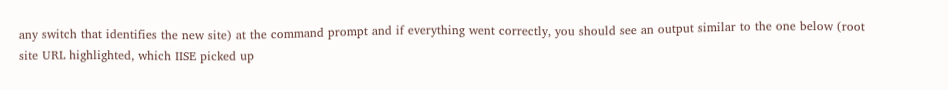any switch that identifies the new site) at the command prompt and if everything went correctly, you should see an output similar to the one below (root site URL highlighted, which IISE picked up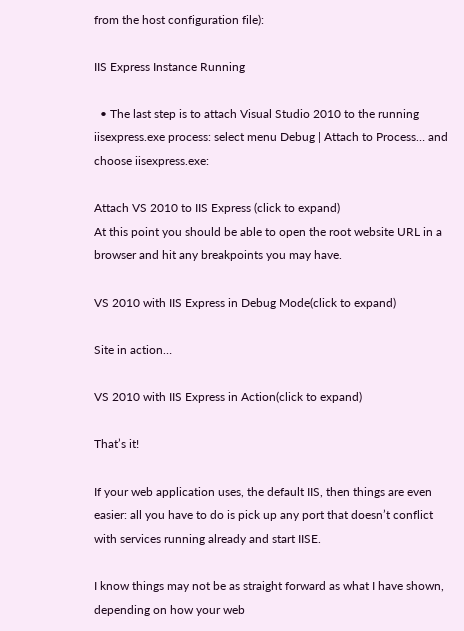from the host configuration file):

IIS Express Instance Running

  • The last step is to attach Visual Studio 2010 to the running iisexpress.exe process: select menu Debug | Attach to Process… and choose iisexpress.exe:

Attach VS 2010 to IIS Express (click to expand)
At this point you should be able to open the root website URL in a browser and hit any breakpoints you may have.

VS 2010 with IIS Express in Debug Mode(click to expand)

Site in action…

VS 2010 with IIS Express in Action(click to expand)

That’s it!

If your web application uses, the default IIS, then things are even easier: all you have to do is pick up any port that doesn’t conflict with services running already and start IISE.

I know things may not be as straight forward as what I have shown, depending on how your web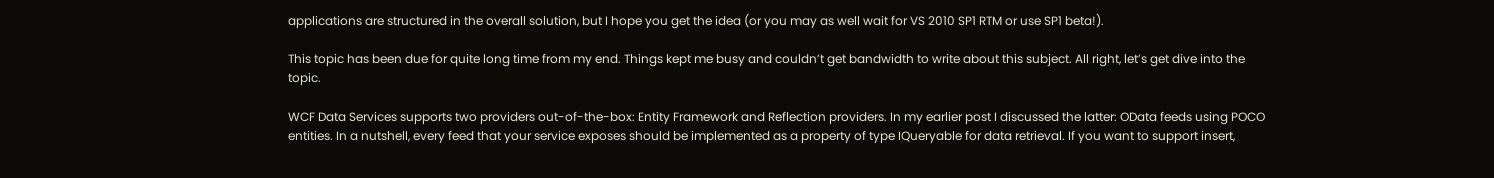applications are structured in the overall solution, but I hope you get the idea (or you may as well wait for VS 2010 SP1 RTM or use SP1 beta!).

This topic has been due for quite long time from my end. Things kept me busy and couldn’t get bandwidth to write about this subject. All right, let’s get dive into the topic.

WCF Data Services supports two providers out-of-the-box: Entity Framework and Reflection providers. In my earlier post I discussed the latter: OData feeds using POCO entities. In a nutshell, every feed that your service exposes should be implemented as a property of type IQueryable for data retrieval. If you want to support insert,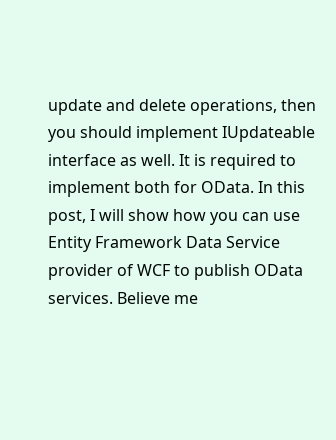update and delete operations, then you should implement IUpdateable interface as well. It is required to implement both for OData. In this post, I will show how you can use Entity Framework Data Service provider of WCF to publish OData services. Believe me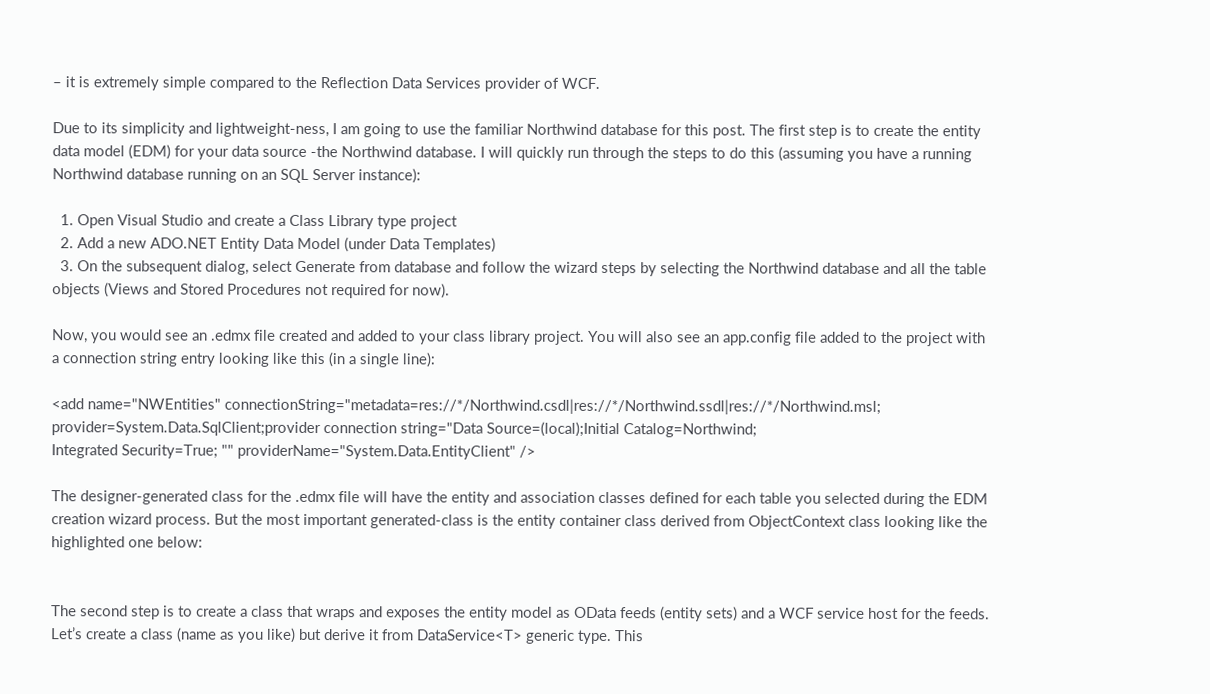– it is extremely simple compared to the Reflection Data Services provider of WCF.

Due to its simplicity and lightweight-ness, I am going to use the familiar Northwind database for this post. The first step is to create the entity data model (EDM) for your data source -the Northwind database. I will quickly run through the steps to do this (assuming you have a running Northwind database running on an SQL Server instance):

  1. Open Visual Studio and create a Class Library type project
  2. Add a new ADO.NET Entity Data Model (under Data Templates)
  3. On the subsequent dialog, select Generate from database and follow the wizard steps by selecting the Northwind database and all the table objects (Views and Stored Procedures not required for now).

Now, you would see an .edmx file created and added to your class library project. You will also see an app.config file added to the project with a connection string entry looking like this (in a single line):

<add name="NWEntities" connectionString="metadata=res://*/Northwind.csdl|res://*/Northwind.ssdl|res://*/Northwind.msl;
provider=System.Data.SqlClient;provider connection string="Data Source=(local);Initial Catalog=Northwind;
Integrated Security=True; "" providerName="System.Data.EntityClient" />

The designer-generated class for the .edmx file will have the entity and association classes defined for each table you selected during the EDM creation wizard process. But the most important generated-class is the entity container class derived from ObjectContext class looking like the highlighted one below:


The second step is to create a class that wraps and exposes the entity model as OData feeds (entity sets) and a WCF service host for the feeds. Let’s create a class (name as you like) but derive it from DataService<T> generic type. This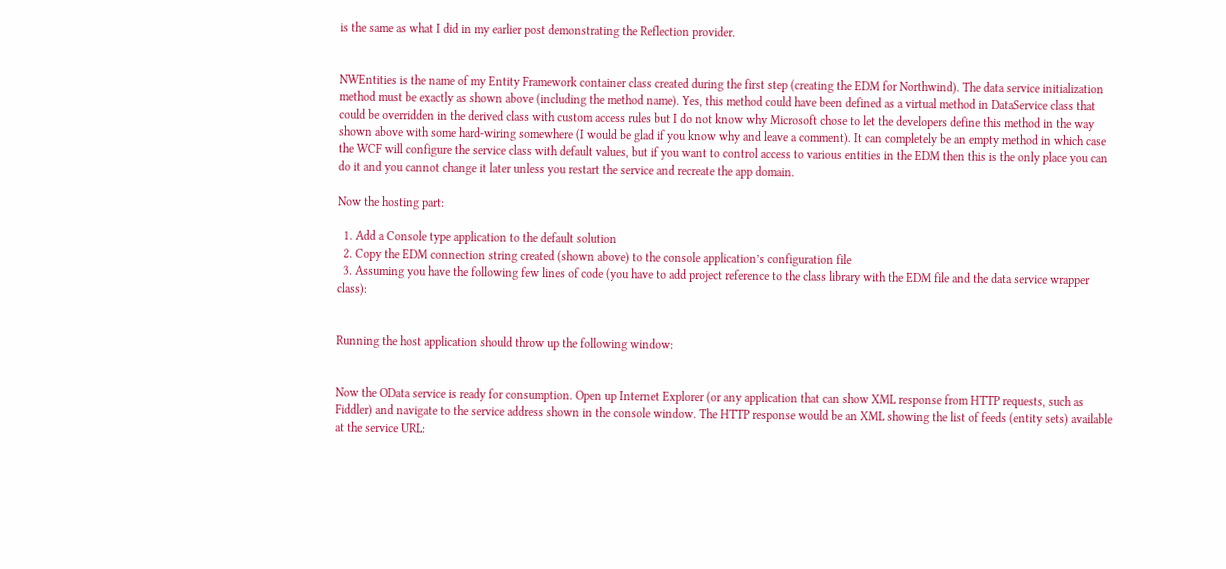is the same as what I did in my earlier post demonstrating the Reflection provider.


NWEntities is the name of my Entity Framework container class created during the first step (creating the EDM for Northwind). The data service initialization method must be exactly as shown above (including the method name). Yes, this method could have been defined as a virtual method in DataService class that could be overridden in the derived class with custom access rules but I do not know why Microsoft chose to let the developers define this method in the way shown above with some hard-wiring somewhere (I would be glad if you know why and leave a comment). It can completely be an empty method in which case the WCF will configure the service class with default values, but if you want to control access to various entities in the EDM then this is the only place you can do it and you cannot change it later unless you restart the service and recreate the app domain.

Now the hosting part:

  1. Add a Console type application to the default solution
  2. Copy the EDM connection string created (shown above) to the console application’s configuration file
  3. Assuming you have the following few lines of code (you have to add project reference to the class library with the EDM file and the data service wrapper class):


Running the host application should throw up the following window:


Now the OData service is ready for consumption. Open up Internet Explorer (or any application that can show XML response from HTTP requests, such as Fiddler) and navigate to the service address shown in the console window. The HTTP response would be an XML showing the list of feeds (entity sets) available at the service URL: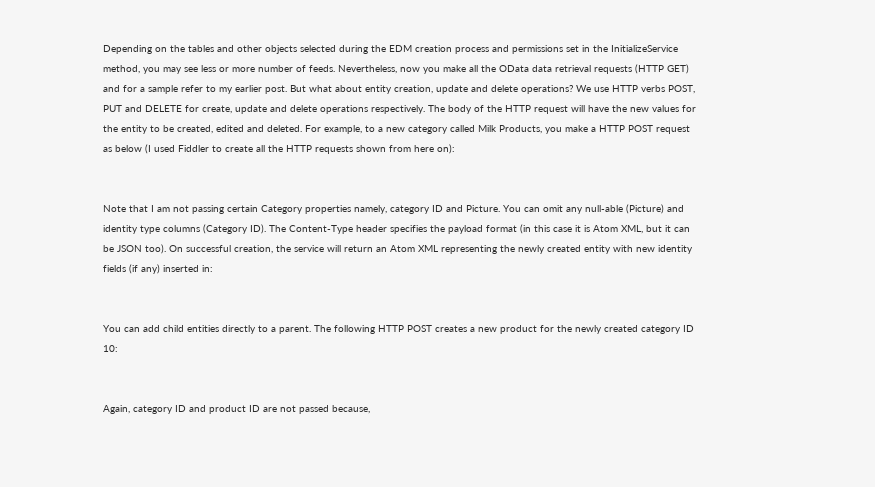Depending on the tables and other objects selected during the EDM creation process and permissions set in the InitializeService method, you may see less or more number of feeds. Nevertheless, now you make all the OData data retrieval requests (HTTP GET) and for a sample refer to my earlier post. But what about entity creation, update and delete operations? We use HTTP verbs POST, PUT and DELETE for create, update and delete operations respectively. The body of the HTTP request will have the new values for the entity to be created, edited and deleted. For example, to a new category called Milk Products, you make a HTTP POST request as below (I used Fiddler to create all the HTTP requests shown from here on):


Note that I am not passing certain Category properties namely, category ID and Picture. You can omit any null-able (Picture) and identity type columns (Category ID). The Content-Type header specifies the payload format (in this case it is Atom XML, but it can be JSON too). On successful creation, the service will return an Atom XML representing the newly created entity with new identity fields (if any) inserted in:


You can add child entities directly to a parent. The following HTTP POST creates a new product for the newly created category ID 10:


Again, category ID and product ID are not passed because,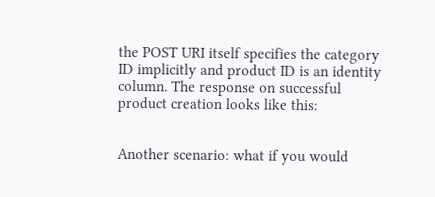the POST URI itself specifies the category ID implicitly and product ID is an identity column. The response on successful product creation looks like this:


Another scenario: what if you would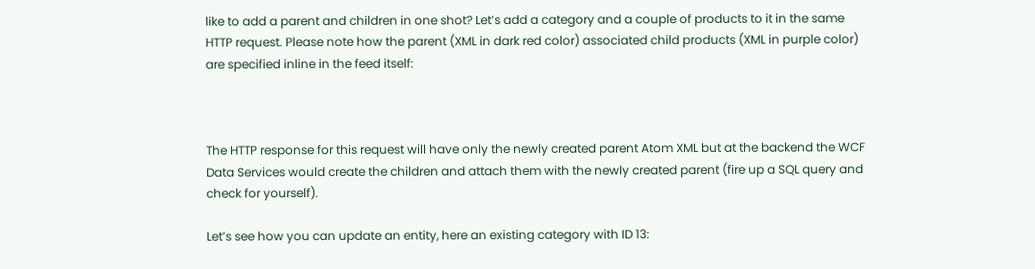like to add a parent and children in one shot? Let’s add a category and a couple of products to it in the same HTTP request. Please note how the parent (XML in dark red color) associated child products (XML in purple color) are specified inline in the feed itself:



The HTTP response for this request will have only the newly created parent Atom XML but at the backend the WCF Data Services would create the children and attach them with the newly created parent (fire up a SQL query and check for yourself).

Let’s see how you can update an entity, here an existing category with ID 13: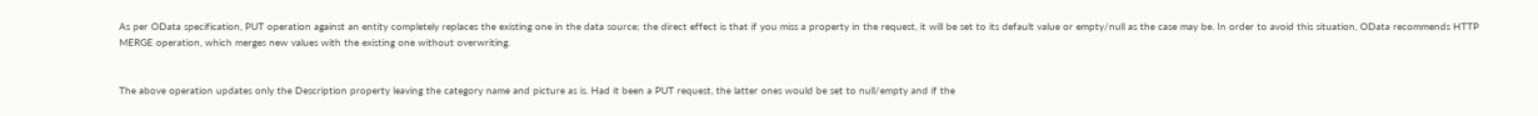As per OData specification, PUT operation against an entity completely replaces the existing one in the data source; the direct effect is that if you miss a property in the request, it will be set to its default value or empty/null as the case may be. In order to avoid this situation, OData recommends HTTP MERGE operation, which merges new values with the existing one without overwriting.


The above operation updates only the Description property leaving the category name and picture as is. Had it been a PUT request, the latter ones would be set to null/empty and if the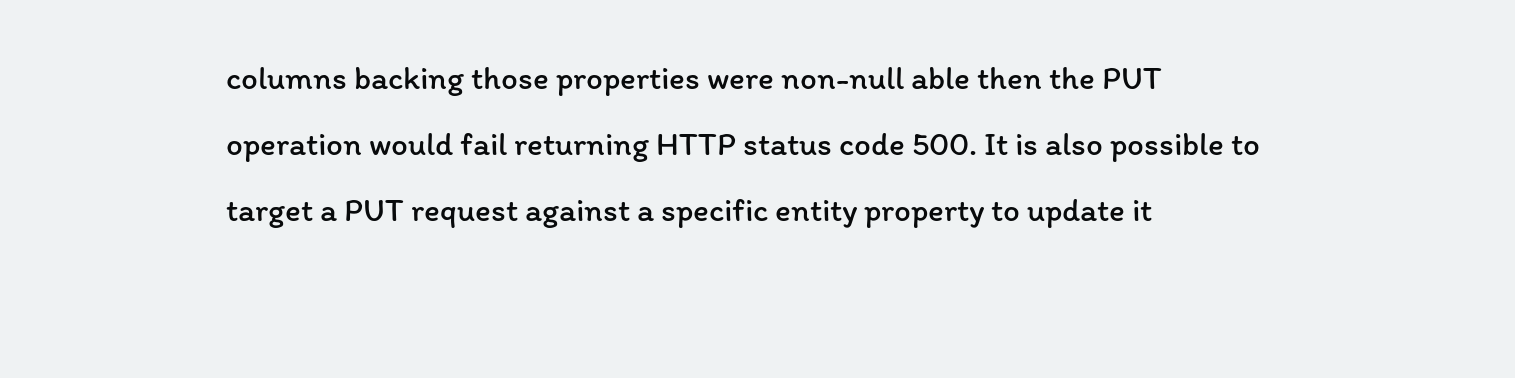columns backing those properties were non-null able then the PUT operation would fail returning HTTP status code 500. It is also possible to target a PUT request against a specific entity property to update it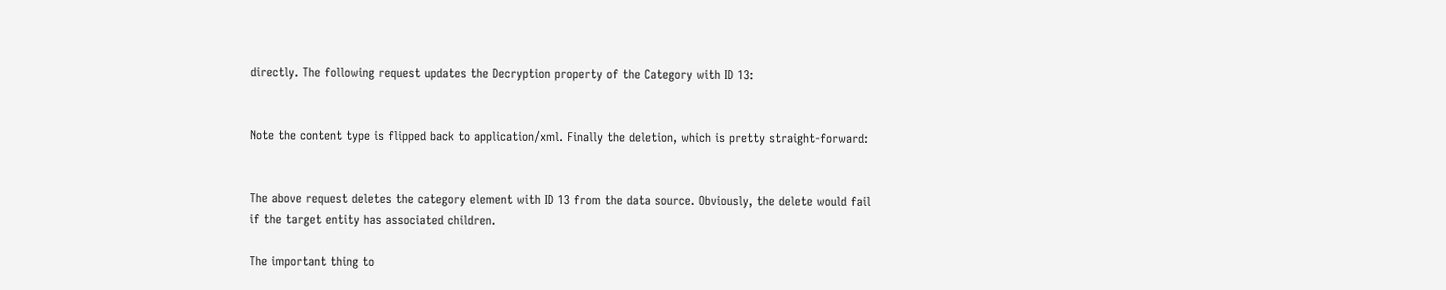directly. The following request updates the Decryption property of the Category with ID 13:


Note the content type is flipped back to application/xml. Finally the deletion, which is pretty straight-forward:


The above request deletes the category element with ID 13 from the data source. Obviously, the delete would fail if the target entity has associated children.

The important thing to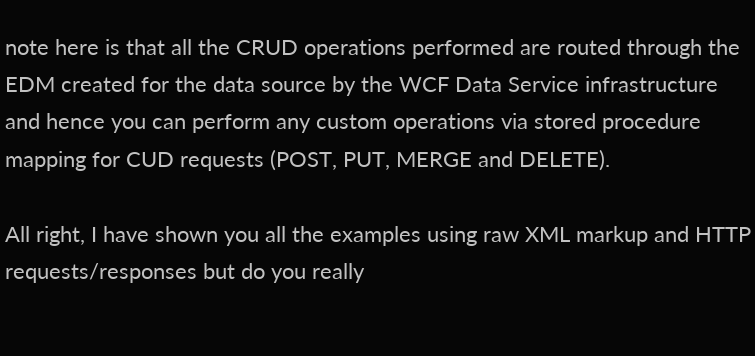note here is that all the CRUD operations performed are routed through the EDM created for the data source by the WCF Data Service infrastructure and hence you can perform any custom operations via stored procedure mapping for CUD requests (POST, PUT, MERGE and DELETE).

All right, I have shown you all the examples using raw XML markup and HTTP requests/responses but do you really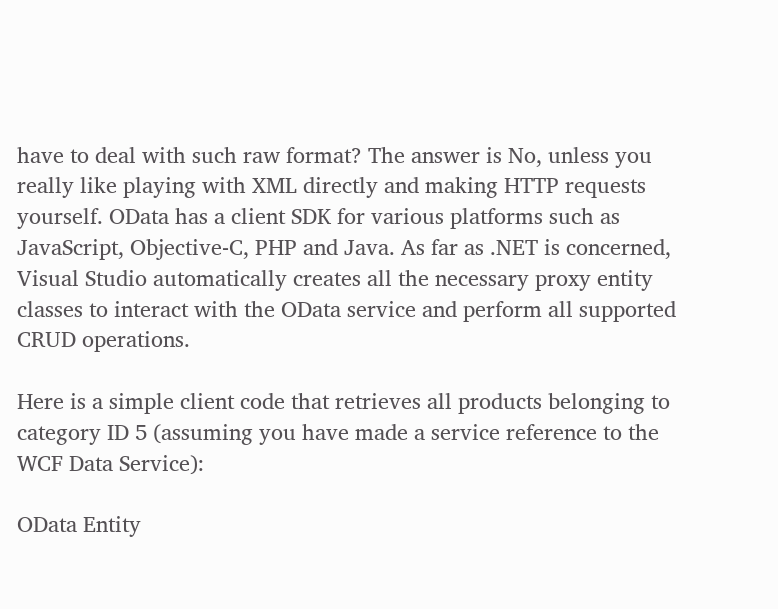have to deal with such raw format? The answer is No, unless you really like playing with XML directly and making HTTP requests yourself. OData has a client SDK for various platforms such as JavaScript, Objective-C, PHP and Java. As far as .NET is concerned, Visual Studio automatically creates all the necessary proxy entity classes to interact with the OData service and perform all supported CRUD operations.

Here is a simple client code that retrieves all products belonging to category ID 5 (assuming you have made a service reference to the WCF Data Service):

OData Entity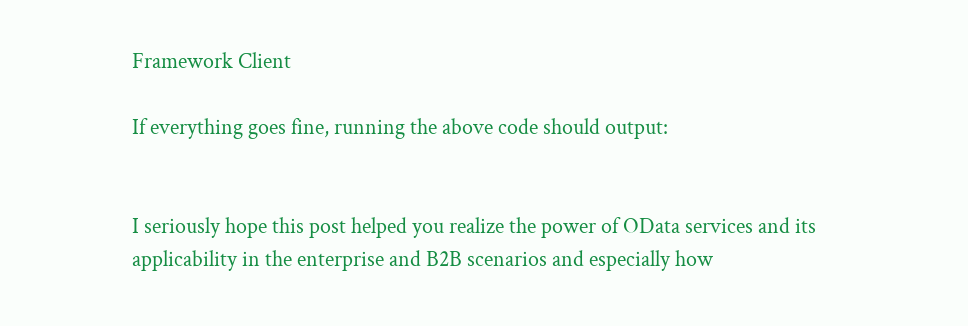Framework Client

If everything goes fine, running the above code should output:


I seriously hope this post helped you realize the power of OData services and its applicability in the enterprise and B2B scenarios and especially how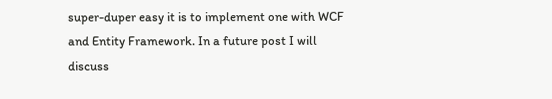super-duper easy it is to implement one with WCF and Entity Framework. In a future post I will discuss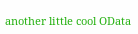another little cool OData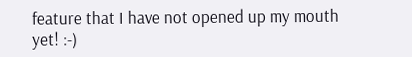feature that I have not opened up my mouth yet! :-)